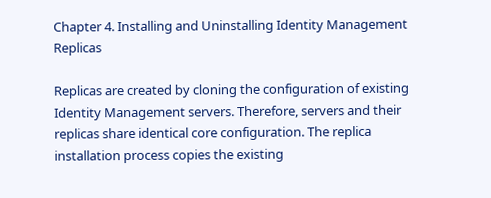Chapter 4. Installing and Uninstalling Identity Management Replicas

Replicas are created by cloning the configuration of existing Identity Management servers. Therefore, servers and their replicas share identical core configuration. The replica installation process copies the existing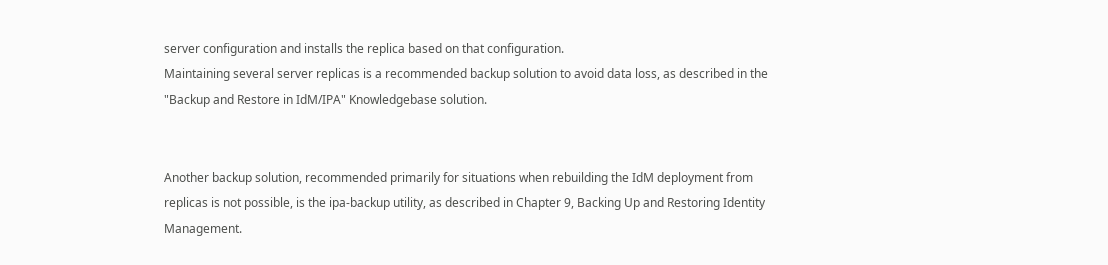server configuration and installs the replica based on that configuration.
Maintaining several server replicas is a recommended backup solution to avoid data loss, as described in the "Backup and Restore in IdM/IPA" Knowledgebase solution.


Another backup solution, recommended primarily for situations when rebuilding the IdM deployment from replicas is not possible, is the ipa-backup utility, as described in Chapter 9, Backing Up and Restoring Identity Management.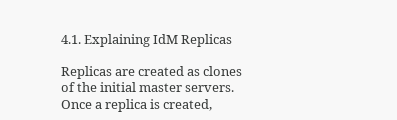4.1. Explaining IdM Replicas

Replicas are created as clones of the initial master servers. Once a replica is created,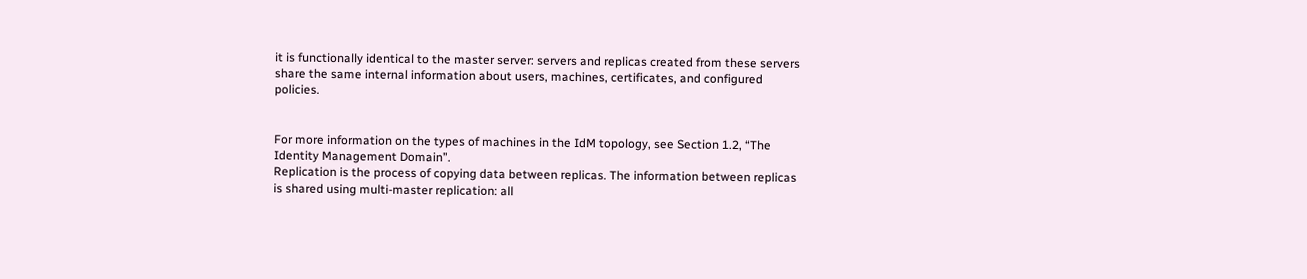it is functionally identical to the master server: servers and replicas created from these servers share the same internal information about users, machines, certificates, and configured policies.


For more information on the types of machines in the IdM topology, see Section 1.2, “The Identity Management Domain”.
Replication is the process of copying data between replicas. The information between replicas is shared using multi-master replication: all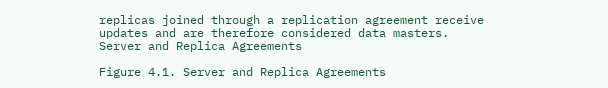replicas joined through a replication agreement receive updates and are therefore considered data masters.
Server and Replica Agreements

Figure 4.1. Server and Replica Agreements